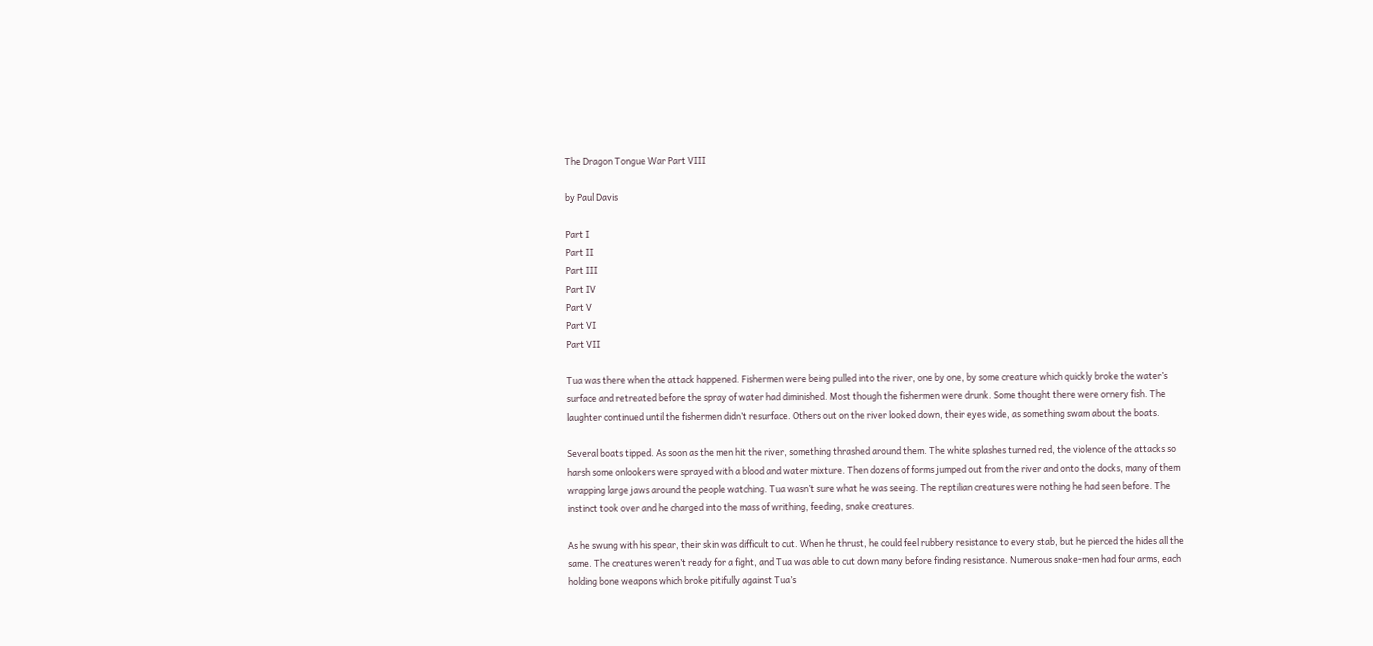The Dragon Tongue War Part VIII

by Paul Davis

Part I
Part II
Part III
Part IV
Part V
Part VI
Part VII

Tua was there when the attack happened. Fishermen were being pulled into the river, one by one, by some creature which quickly broke the water’s surface and retreated before the spray of water had diminished. Most though the fishermen were drunk. Some thought there were ornery fish. The laughter continued until the fishermen didn’t resurface. Others out on the river looked down, their eyes wide, as something swam about the boats.

Several boats tipped. As soon as the men hit the river, something thrashed around them. The white splashes turned red, the violence of the attacks so harsh some onlookers were sprayed with a blood and water mixture. Then dozens of forms jumped out from the river and onto the docks, many of them wrapping large jaws around the people watching. Tua wasn’t sure what he was seeing. The reptilian creatures were nothing he had seen before. The instinct took over and he charged into the mass of writhing, feeding, snake creatures.

As he swung with his spear, their skin was difficult to cut. When he thrust, he could feel rubbery resistance to every stab, but he pierced the hides all the same. The creatures weren’t ready for a fight, and Tua was able to cut down many before finding resistance. Numerous snake-men had four arms, each holding bone weapons which broke pitifully against Tua’s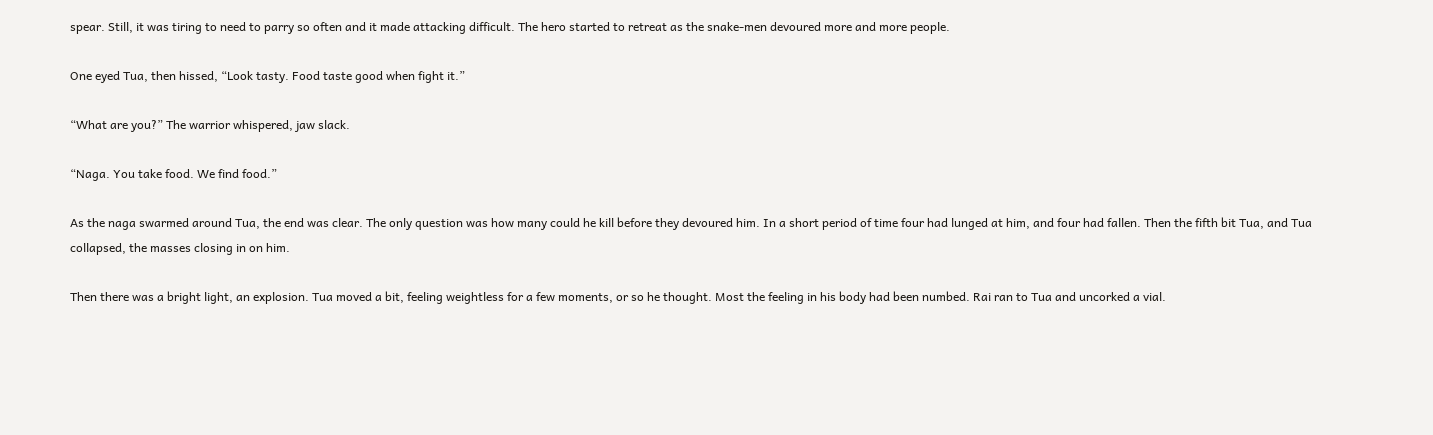spear. Still, it was tiring to need to parry so often and it made attacking difficult. The hero started to retreat as the snake-men devoured more and more people.

One eyed Tua, then hissed, “Look tasty. Food taste good when fight it.”

“What are you?” The warrior whispered, jaw slack.

“Naga. You take food. We find food.”

As the naga swarmed around Tua, the end was clear. The only question was how many could he kill before they devoured him. In a short period of time four had lunged at him, and four had fallen. Then the fifth bit Tua, and Tua collapsed, the masses closing in on him.

Then there was a bright light, an explosion. Tua moved a bit, feeling weightless for a few moments, or so he thought. Most the feeling in his body had been numbed. Rai ran to Tua and uncorked a vial.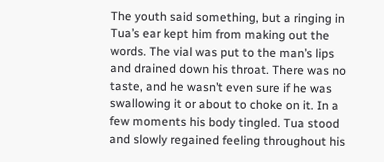The youth said something, but a ringing in Tua’s ear kept him from making out the words. The vial was put to the man’s lips and drained down his throat. There was no taste, and he wasn’t even sure if he was swallowing it or about to choke on it. In a few moments his body tingled. Tua stood and slowly regained feeling throughout his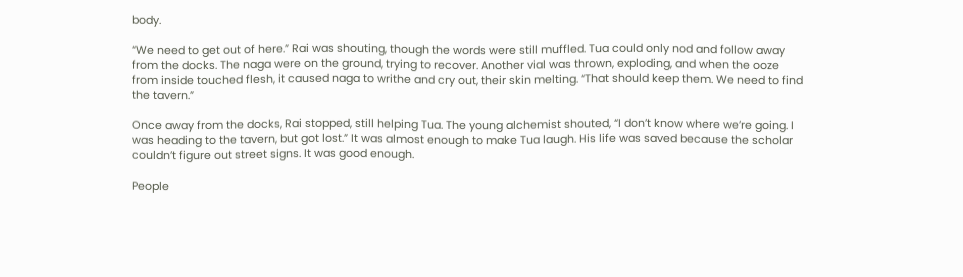body.

“We need to get out of here.” Rai was shouting, though the words were still muffled. Tua could only nod and follow away from the docks. The naga were on the ground, trying to recover. Another vial was thrown, exploding, and when the ooze from inside touched flesh, it caused naga to writhe and cry out, their skin melting. “That should keep them. We need to find the tavern.”

Once away from the docks, Rai stopped, still helping Tua. The young alchemist shouted, “I don’t know where we’re going. I was heading to the tavern, but got lost.” It was almost enough to make Tua laugh. His life was saved because the scholar couldn’t figure out street signs. It was good enough.

People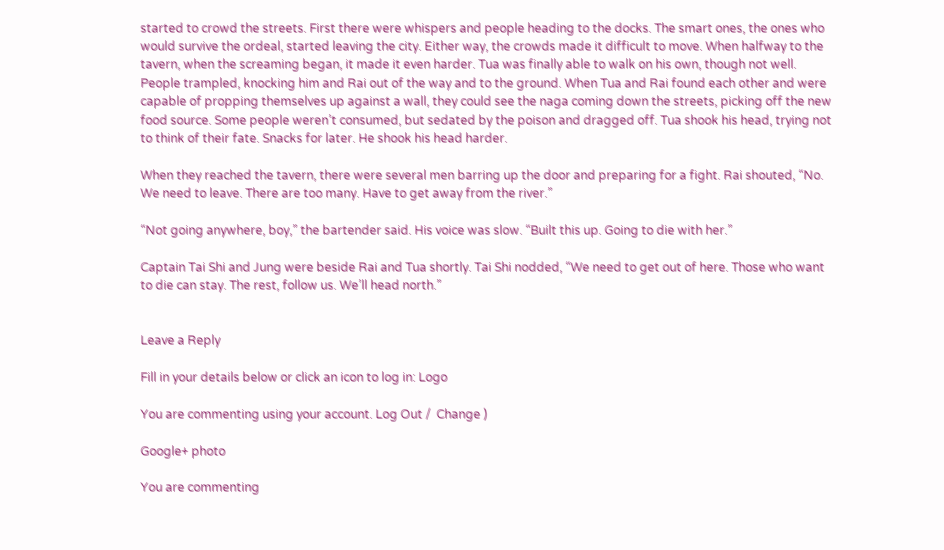started to crowd the streets. First there were whispers and people heading to the docks. The smart ones, the ones who would survive the ordeal, started leaving the city. Either way, the crowds made it difficult to move. When halfway to the tavern, when the screaming began, it made it even harder. Tua was finally able to walk on his own, though not well. People trampled, knocking him and Rai out of the way and to the ground. When Tua and Rai found each other and were capable of propping themselves up against a wall, they could see the naga coming down the streets, picking off the new food source. Some people weren’t consumed, but sedated by the poison and dragged off. Tua shook his head, trying not to think of their fate. Snacks for later. He shook his head harder.

When they reached the tavern, there were several men barring up the door and preparing for a fight. Rai shouted, “No. We need to leave. There are too many. Have to get away from the river.”

“Not going anywhere, boy,” the bartender said. His voice was slow. “Built this up. Going to die with her.”

Captain Tai Shi and Jung were beside Rai and Tua shortly. Tai Shi nodded, “We need to get out of here. Those who want to die can stay. The rest, follow us. We’ll head north.”


Leave a Reply

Fill in your details below or click an icon to log in: Logo

You are commenting using your account. Log Out /  Change )

Google+ photo

You are commenting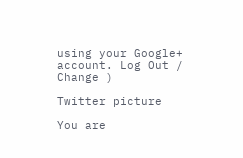using your Google+ account. Log Out /  Change )

Twitter picture

You are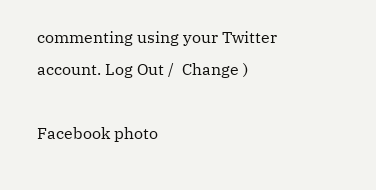commenting using your Twitter account. Log Out /  Change )

Facebook photo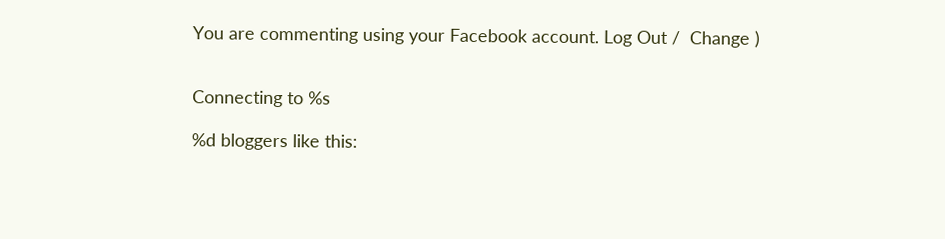You are commenting using your Facebook account. Log Out /  Change )


Connecting to %s

%d bloggers like this: